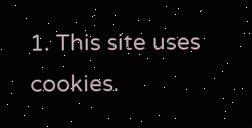1. This site uses cookies.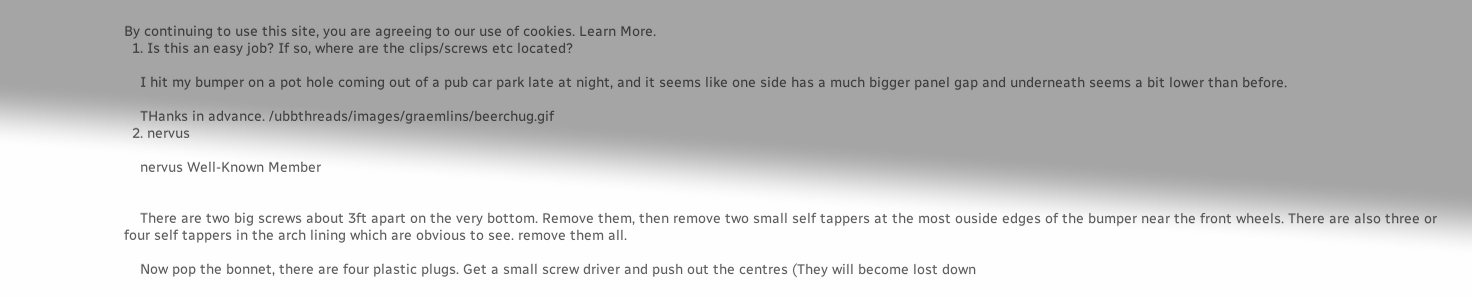By continuing to use this site, you are agreeing to our use of cookies. Learn More.
  1. Is this an easy job? If so, where are the clips/screws etc located?

    I hit my bumper on a pot hole coming out of a pub car park late at night, and it seems like one side has a much bigger panel gap and underneath seems a bit lower than before.

    THanks in advance. /ubbthreads/images/graemlins/beerchug.gif
  2. nervus

    nervus Well-Known Member


    There are two big screws about 3ft apart on the very bottom. Remove them, then remove two small self tappers at the most ouside edges of the bumper near the front wheels. There are also three or four self tappers in the arch lining which are obvious to see. remove them all.

    Now pop the bonnet, there are four plastic plugs. Get a small screw driver and push out the centres (They will become lost down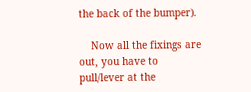the back of the bumper).

    Now all the fixings are out, you have to pull/lever at the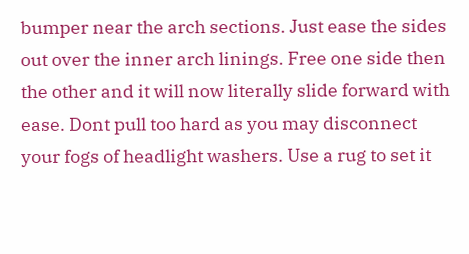bumper near the arch sections. Just ease the sides out over the inner arch linings. Free one side then the other and it will now literally slide forward with ease. Dont pull too hard as you may disconnect your fogs of headlight washers. Use a rug to set it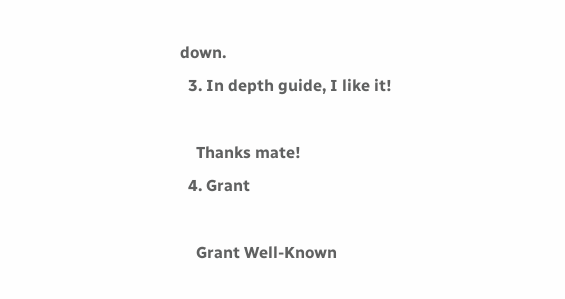down.
  3. In depth guide, I like it!

    Thanks mate!
  4. Grant

    Grant Well-Known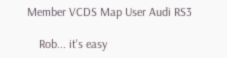Member VCDS Map User Audi RS3

    Rob... it's easy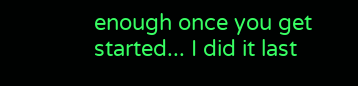enough once you get started... I did it last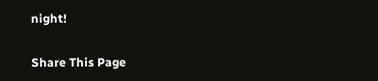night!

Share This Page